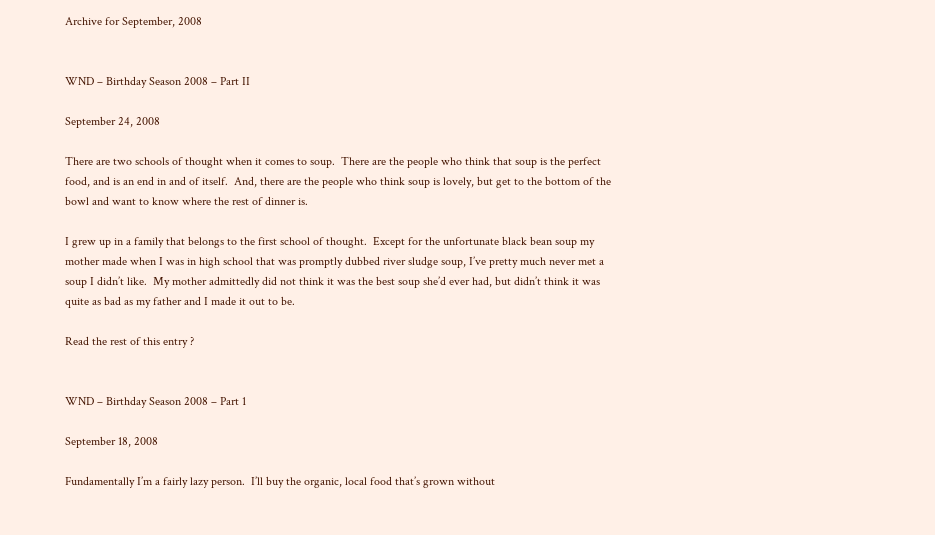Archive for September, 2008


WND – Birthday Season 2008 – Part II

September 24, 2008

There are two schools of thought when it comes to soup.  There are the people who think that soup is the perfect food, and is an end in and of itself.  And, there are the people who think soup is lovely, but get to the bottom of the bowl and want to know where the rest of dinner is.

I grew up in a family that belongs to the first school of thought.  Except for the unfortunate black bean soup my mother made when I was in high school that was promptly dubbed river sludge soup, I’ve pretty much never met a soup I didn’t like.  My mother admittedly did not think it was the best soup she’d ever had, but didn’t think it was quite as bad as my father and I made it out to be.

Read the rest of this entry ?


WND – Birthday Season 2008 – Part 1

September 18, 2008

Fundamentally I’m a fairly lazy person.  I’ll buy the organic, local food that’s grown without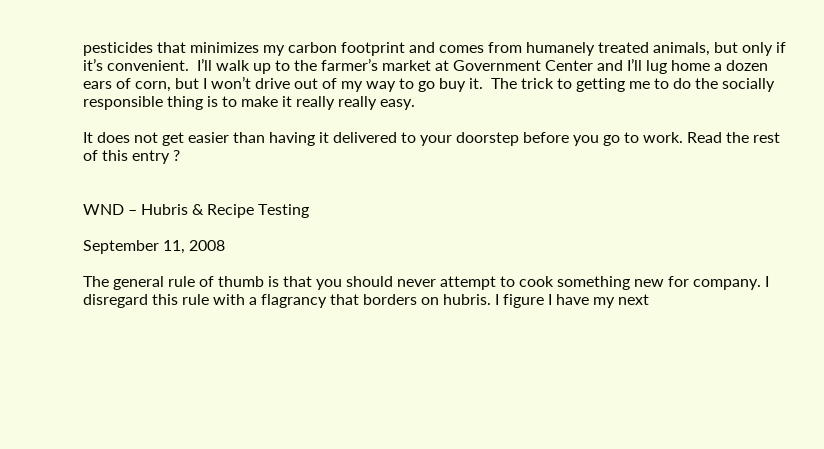pesticides that minimizes my carbon footprint and comes from humanely treated animals, but only if it’s convenient.  I’ll walk up to the farmer’s market at Government Center and I’ll lug home a dozen ears of corn, but I won’t drive out of my way to go buy it.  The trick to getting me to do the socially responsible thing is to make it really really easy.

It does not get easier than having it delivered to your doorstep before you go to work. Read the rest of this entry ?


WND – Hubris & Recipe Testing

September 11, 2008

The general rule of thumb is that you should never attempt to cook something new for company. I disregard this rule with a flagrancy that borders on hubris. I figure I have my next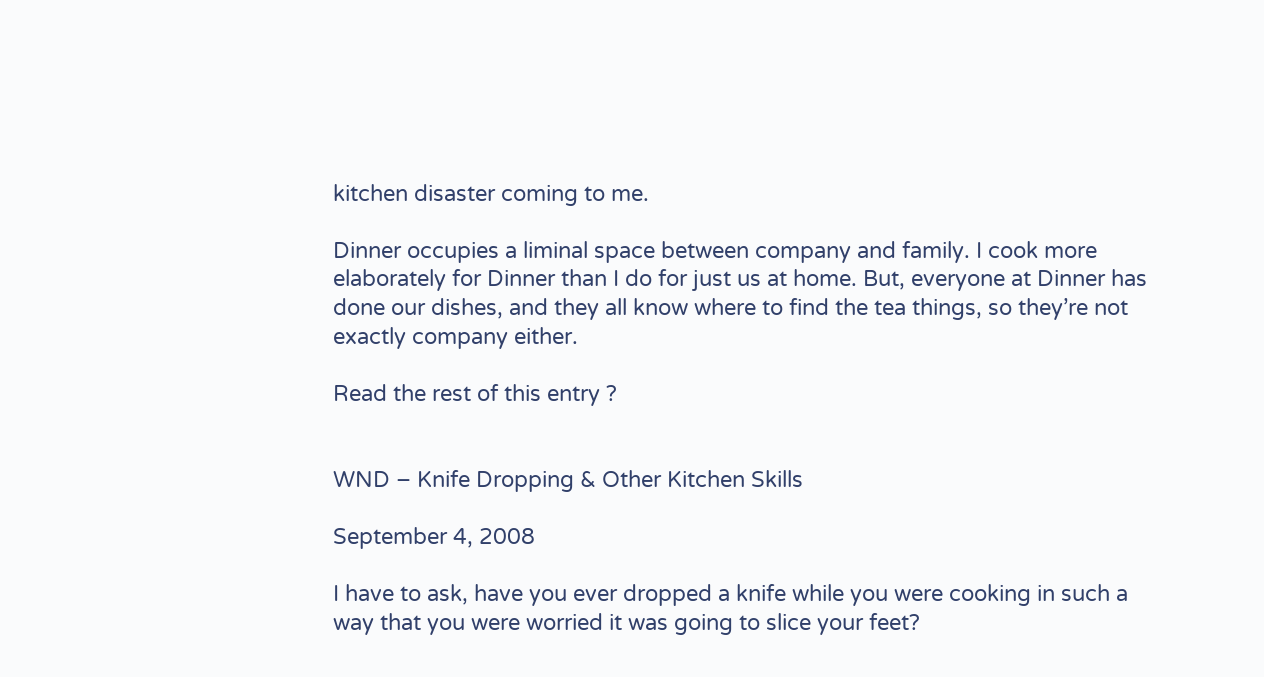kitchen disaster coming to me.

Dinner occupies a liminal space between company and family. I cook more elaborately for Dinner than I do for just us at home. But, everyone at Dinner has done our dishes, and they all know where to find the tea things, so they’re not exactly company either.

Read the rest of this entry ?


WND – Knife Dropping & Other Kitchen Skills

September 4, 2008

I have to ask, have you ever dropped a knife while you were cooking in such a way that you were worried it was going to slice your feet?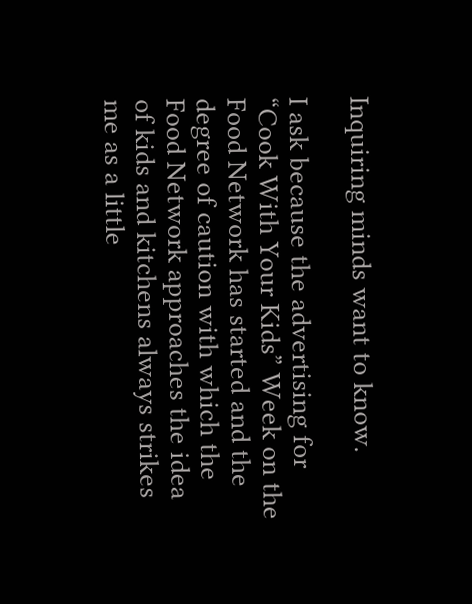Inquiring minds want to know.

I ask because the advertising for “Cook With Your Kids” Week on the Food Network has started and the degree of caution with which the Food Network approaches the idea of kids and kitchens always strikes me as a little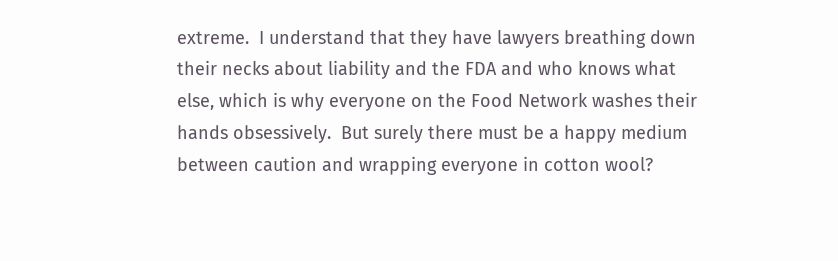extreme.  I understand that they have lawyers breathing down their necks about liability and the FDA and who knows what else, which is why everyone on the Food Network washes their hands obsessively.  But surely there must be a happy medium between caution and wrapping everyone in cotton wool?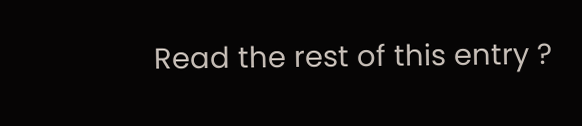Read the rest of this entry ?